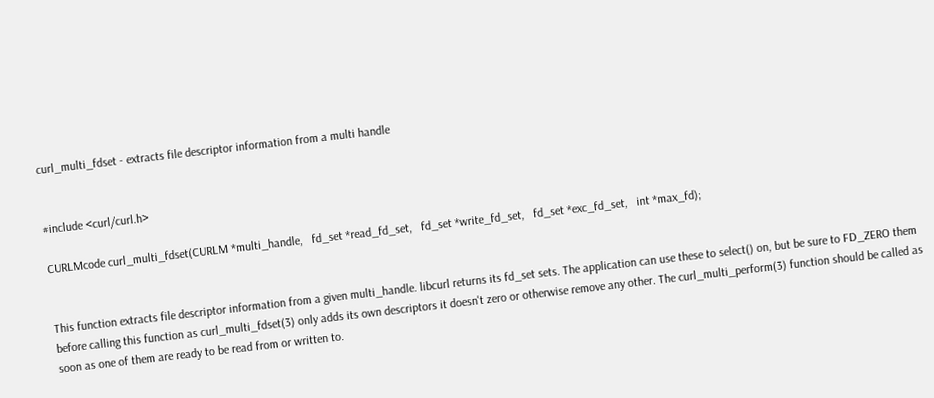curl_multi_fdset - extracts file descriptor information from a multi handle


#include <curl/curl.h>

CURLMcode curl_multi_fdset(CURLM *multi_handle,   fd_set *read_fd_set,   fd_set *write_fd_set,   fd_set *exc_fd_set,   int *max_fd);


This function extracts file descriptor information from a given multi_handle. libcurl returns its fd_set sets. The application can use these to select() on, but be sure to FD_ZERO them before calling this function as curl_multi_fdset(3) only adds its own descriptors it doesn't zero or otherwise remove any other. The curl_multi_perform(3) function should be called as soon as one of them are ready to be read from or written to.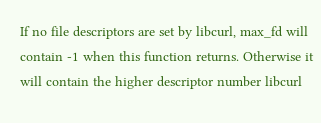If no file descriptors are set by libcurl, max_fd will contain -1 when this function returns. Otherwise it will contain the higher descriptor number libcurl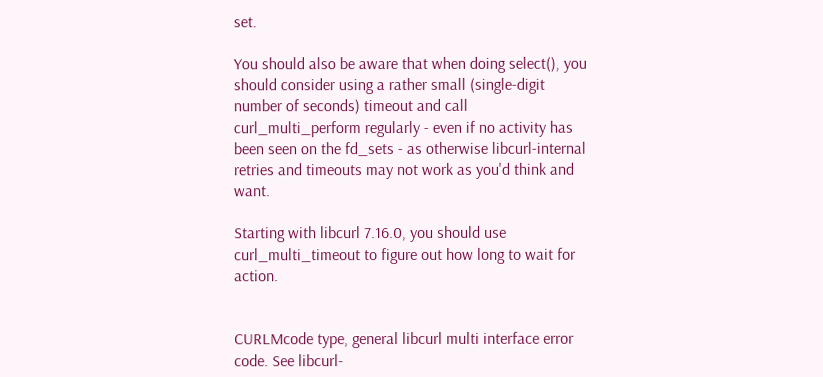set.

You should also be aware that when doing select(), you should consider using a rather small (single-digit number of seconds) timeout and call curl_multi_perform regularly - even if no activity has been seen on the fd_sets - as otherwise libcurl-internal retries and timeouts may not work as you'd think and want.

Starting with libcurl 7.16.0, you should use curl_multi_timeout to figure out how long to wait for action.


CURLMcode type, general libcurl multi interface error code. See libcurl-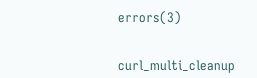errors(3)


curl_multi_cleanup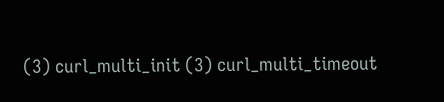(3) curl_multi_init (3) curl_multi_timeout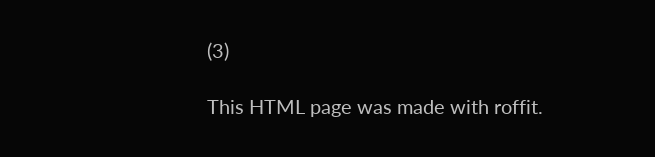(3)

This HTML page was made with roffit.